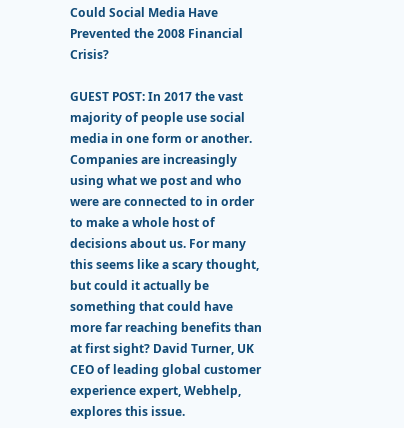Could Social Media Have Prevented the 2008 Financial Crisis?

GUEST POST: In 2017 the vast majority of people use social media in one form or another. Companies are increasingly using what we post and who were are connected to in order to make a whole host of decisions about us. For many this seems like a scary thought, but could it actually be something that could have more far reaching benefits than at first sight? David Turner, UK CEO of leading global customer experience expert, Webhelp, explores this issue.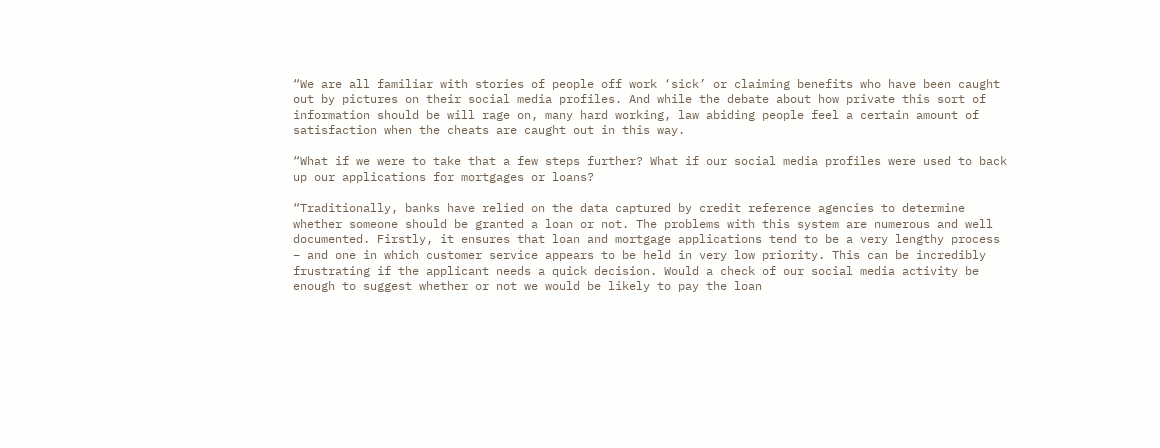“We are all familiar with stories of people off work ‘sick’ or claiming benefits who have been caught out by pictures on their social media profiles. And while the debate about how private this sort of information should be will rage on, many hard working, law abiding people feel a certain amount of satisfaction when the cheats are caught out in this way.

“What if we were to take that a few steps further? What if our social media profiles were used to back up our applications for mortgages or loans?

“Traditionally, banks have relied on the data captured by credit reference agencies to determine whether someone should be granted a loan or not. The problems with this system are numerous and well documented. Firstly, it ensures that loan and mortgage applications tend to be a very lengthy process – and one in which customer service appears to be held in very low priority. This can be incredibly frustrating if the applicant needs a quick decision. Would a check of our social media activity be enough to suggest whether or not we would be likely to pay the loan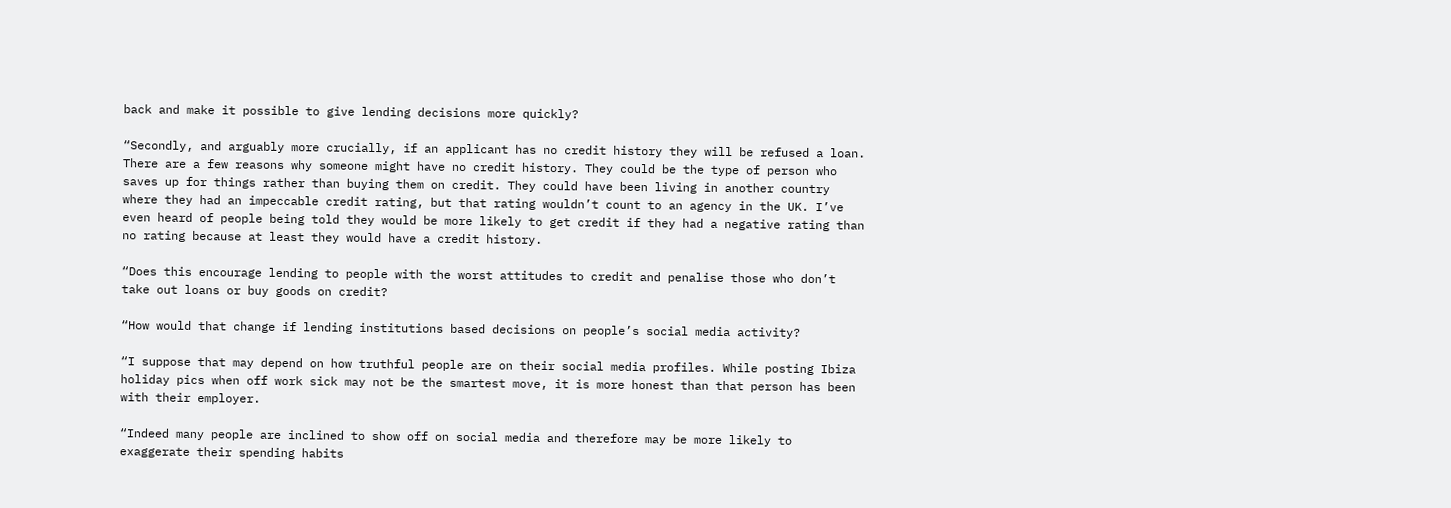back and make it possible to give lending decisions more quickly?

“Secondly, and arguably more crucially, if an applicant has no credit history they will be refused a loan. There are a few reasons why someone might have no credit history. They could be the type of person who saves up for things rather than buying them on credit. They could have been living in another country where they had an impeccable credit rating, but that rating wouldn’t count to an agency in the UK. I’ve even heard of people being told they would be more likely to get credit if they had a negative rating than no rating because at least they would have a credit history.

“Does this encourage lending to people with the worst attitudes to credit and penalise those who don’t take out loans or buy goods on credit?

“How would that change if lending institutions based decisions on people’s social media activity?

“I suppose that may depend on how truthful people are on their social media profiles. While posting Ibiza holiday pics when off work sick may not be the smartest move, it is more honest than that person has been with their employer.

“Indeed many people are inclined to show off on social media and therefore may be more likely to exaggerate their spending habits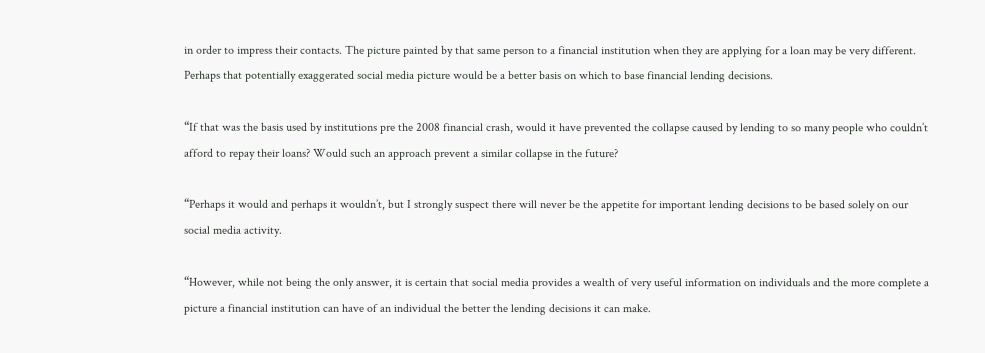in order to impress their contacts. The picture painted by that same person to a financial institution when they are applying for a loan may be very different. Perhaps that potentially exaggerated social media picture would be a better basis on which to base financial lending decisions.

“If that was the basis used by institutions pre the 2008 financial crash, would it have prevented the collapse caused by lending to so many people who couldn’t afford to repay their loans? Would such an approach prevent a similar collapse in the future?

“Perhaps it would and perhaps it wouldn’t, but I strongly suspect there will never be the appetite for important lending decisions to be based solely on our social media activity.

“However, while not being the only answer, it is certain that social media provides a wealth of very useful information on individuals and the more complete a picture a financial institution can have of an individual the better the lending decisions it can make.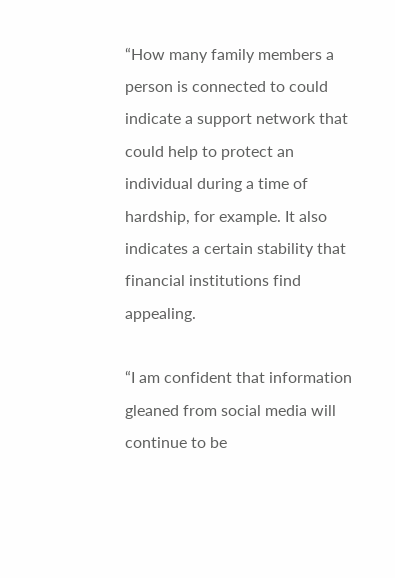“How many family members a person is connected to could indicate a support network that could help to protect an individual during a time of hardship, for example. It also indicates a certain stability that financial institutions find appealing.

“I am confident that information gleaned from social media will continue to be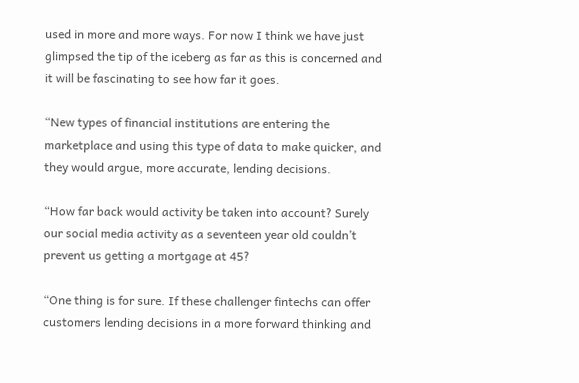used in more and more ways. For now I think we have just glimpsed the tip of the iceberg as far as this is concerned and it will be fascinating to see how far it goes.

“New types of financial institutions are entering the marketplace and using this type of data to make quicker, and they would argue, more accurate, lending decisions.

“How far back would activity be taken into account? Surely our social media activity as a seventeen year old couldn’t prevent us getting a mortgage at 45?

“One thing is for sure. If these challenger fintechs can offer customers lending decisions in a more forward thinking and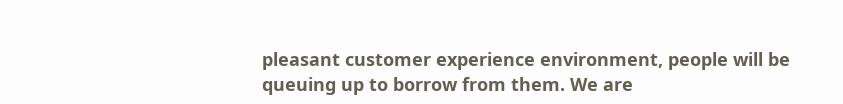pleasant customer experience environment, people will be queuing up to borrow from them. We are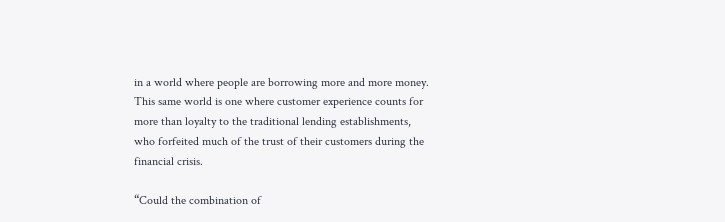in a world where people are borrowing more and more money. This same world is one where customer experience counts for more than loyalty to the traditional lending establishments, who forfeited much of the trust of their customers during the financial crisis.

“Could the combination of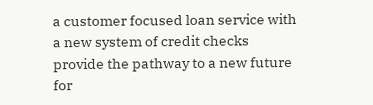a customer focused loan service with a new system of credit checks provide the pathway to a new future for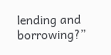lending and borrowing?”